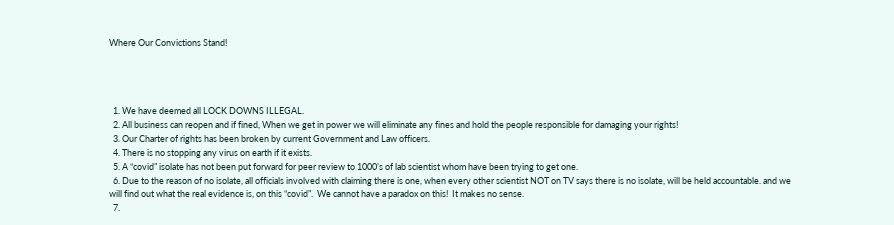Where Our Convictions Stand!




  1. We have deemed all LOCK DOWNS ILLEGAL.
  2. All business can reopen and if fined, When we get in power we will eliminate any fines and hold the people responsible for damaging your rights!
  3. Our Charter of rights has been broken by current Government and Law officers.
  4. There is no stopping any virus on earth if it exists.
  5. A “covid” isolate has not been put forward for peer review to 1000’s of lab scientist whom have been trying to get one.
  6. Due to the reason of no isolate, all officials involved with claiming there is one, when every other scientist NOT on TV says there is no isolate, will be held accountable. and we will find out what the real evidence is, on this “covid”.  We cannot have a paradox on this!  It makes no sense.
  7.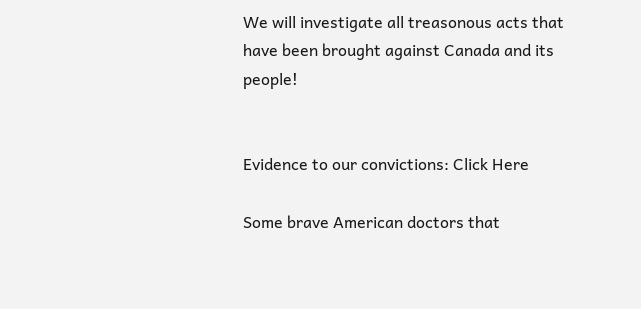We will investigate all treasonous acts that have been brought against Canada and its people!


Evidence to our convictions: Click Here

Some brave American doctors that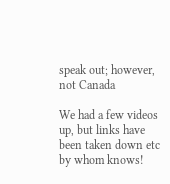speak out; however, not Canada

We had a few videos up, but links have been taken down etc by whom knows!